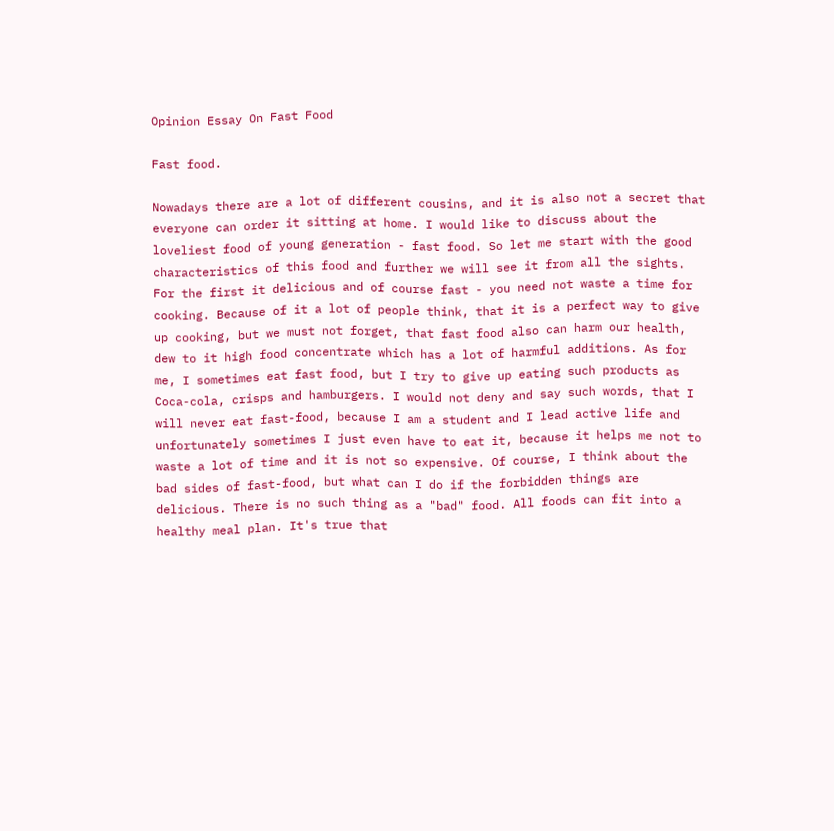Opinion Essay On Fast Food

Fast food.

Nowadays there are a lot of different cousins, and it is also not a secret that everyone can order it sitting at home. I would like to discuss about the loveliest food of young generation - fast food. So let me start with the good characteristics of this food and further we will see it from all the sights. For the first it delicious and of course fast - you need not waste a time for cooking. Because of it a lot of people think, that it is a perfect way to give up cooking, but we must not forget, that fast food also can harm our health, dew to it high food concentrate which has a lot of harmful additions. As for me, I sometimes eat fast food, but I try to give up eating such products as Coca-cola, crisps and hamburgers. I would not deny and say such words, that I will never eat fast-food, because I am a student and I lead active life and unfortunately sometimes I just even have to eat it, because it helps me not to waste a lot of time and it is not so expensive. Of course, I think about the bad sides of fast-food, but what can I do if the forbidden things are delicious. There is no such thing as a "bad" food. All foods can fit into a healthy meal plan. It's true that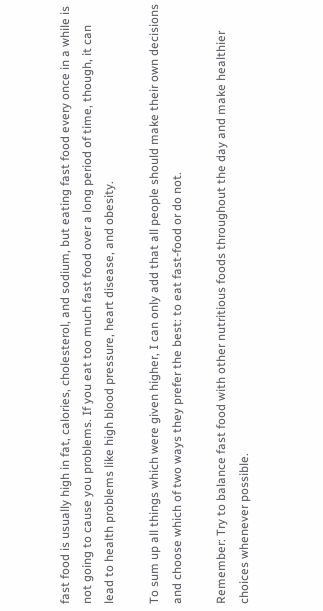fast food is usually high in fat, calories, cholesterol, and sodium, but eating fast food every once in a while is not going to cause you problems. If you eat too much fast food over a long period of time, though, it can lead to health problems like high blood pressure, heart disease, and obesity.

To sum up all things which were given higher, I can only add that all people should make their own decisions and choose which of two ways they prefer the best: to eat fast-food or do not.

Remember: Try to balance fast food with other nutritious foods throughout the day and make healthier choices whenever possible.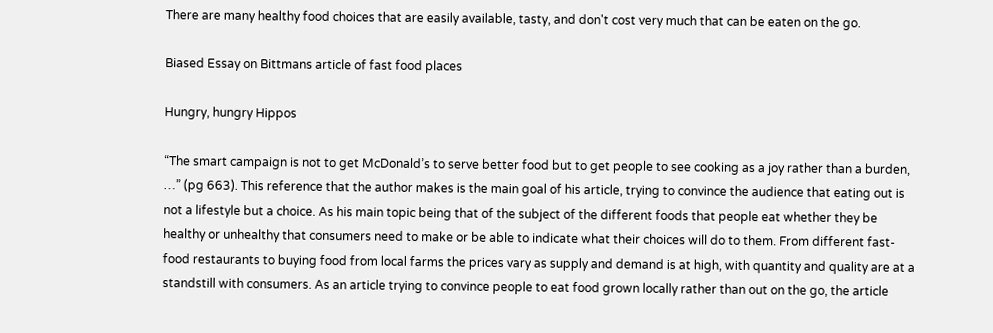There are many healthy food choices that are easily available, tasty, and don't cost very much that can be eaten on the go.

Biased Essay on Bittmans article of fast food places

Hungry, hungry Hippos

“The smart campaign is not to get McDonald’s to serve better food but to get people to see cooking as a joy rather than a burden, …” (pg 663). This reference that the author makes is the main goal of his article, trying to convince the audience that eating out is not a lifestyle but a choice. As his main topic being that of the subject of the different foods that people eat whether they be healthy or unhealthy that consumers need to make or be able to indicate what their choices will do to them. From different fast-food restaurants to buying food from local farms the prices vary as supply and demand is at high, with quantity and quality are at a standstill with consumers. As an article trying to convince people to eat food grown locally rather than out on the go, the article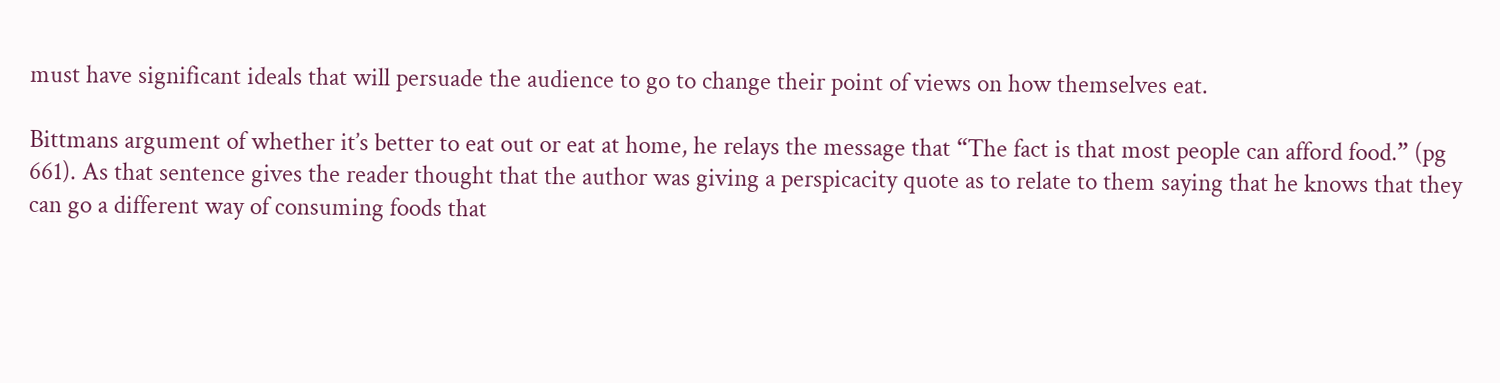must have significant ideals that will persuade the audience to go to change their point of views on how themselves eat.

Bittmans argument of whether it’s better to eat out or eat at home, he relays the message that “The fact is that most people can afford food.” (pg 661). As that sentence gives the reader thought that the author was giving a perspicacity quote as to relate to them saying that he knows that they can go a different way of consuming foods that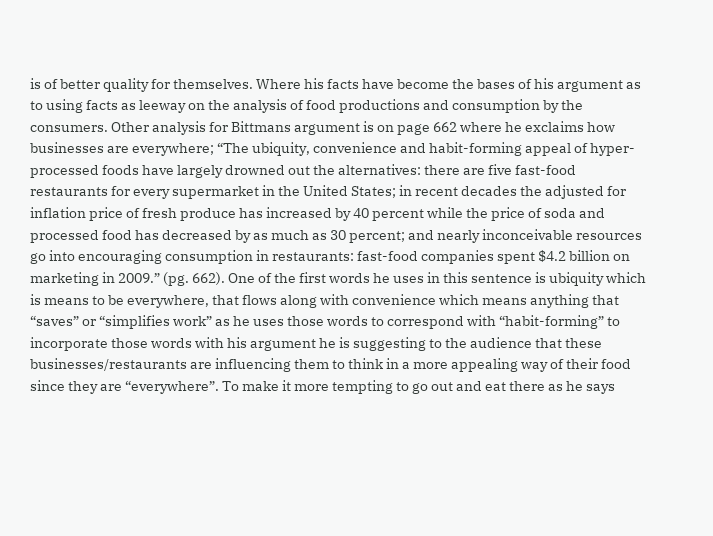is of better quality for themselves. Where his facts have become the bases of his argument as to using facts as leeway on the analysis of food productions and consumption by the consumers. Other analysis for Bittmans argument is on page 662 where he exclaims how businesses are everywhere; “The ubiquity, convenience and habit-forming appeal of hyper-processed foods have largely drowned out the alternatives: there are five fast-food restaurants for every supermarket in the United States; in recent decades the adjusted for inflation price of fresh produce has increased by 40 percent while the price of soda and processed food has decreased by as much as 30 percent; and nearly inconceivable resources go into encouraging consumption in restaurants: fast-food companies spent $4.2 billion on marketing in 2009.” (pg. 662). One of the first words he uses in this sentence is ubiquity which is means to be everywhere, that flows along with convenience which means anything that “saves” or “simplifies work” as he uses those words to correspond with “habit-forming” to incorporate those words with his argument he is suggesting to the audience that these businesses/restaurants are influencing them to think in a more appealing way of their food since they are “everywhere”. To make it more tempting to go out and eat there as he says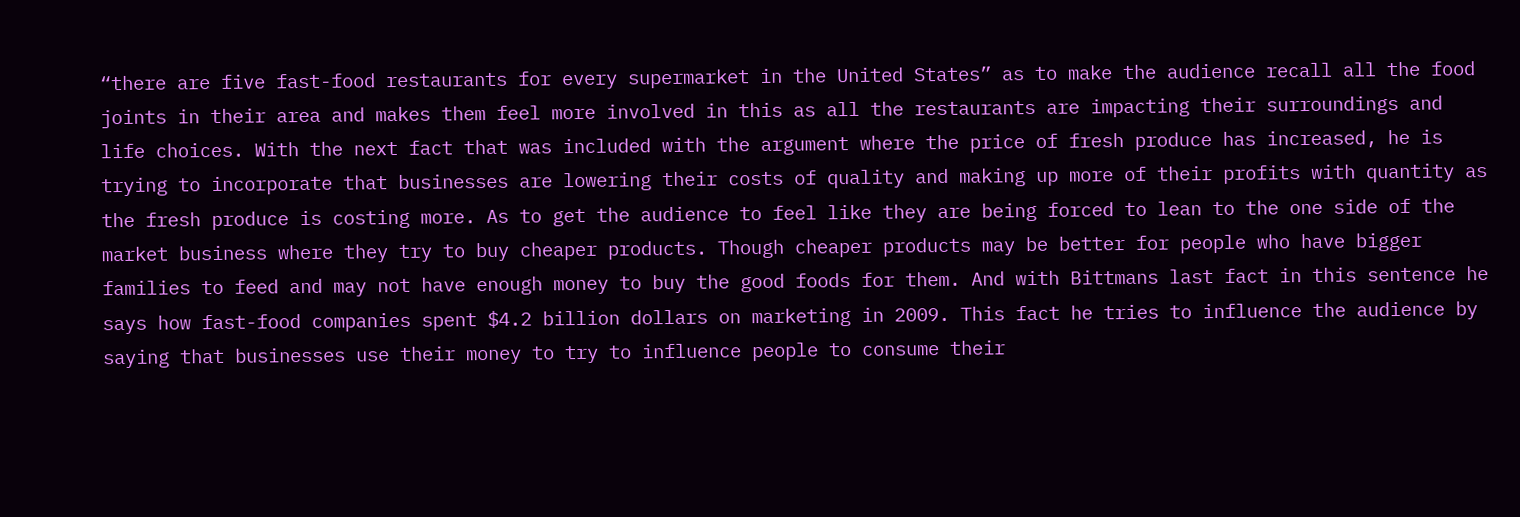“there are five fast-food restaurants for every supermarket in the United States” as to make the audience recall all the food joints in their area and makes them feel more involved in this as all the restaurants are impacting their surroundings and life choices. With the next fact that was included with the argument where the price of fresh produce has increased, he is trying to incorporate that businesses are lowering their costs of quality and making up more of their profits with quantity as the fresh produce is costing more. As to get the audience to feel like they are being forced to lean to the one side of the market business where they try to buy cheaper products. Though cheaper products may be better for people who have bigger families to feed and may not have enough money to buy the good foods for them. And with Bittmans last fact in this sentence he says how fast-food companies spent $4.2 billion dollars on marketing in 2009. This fact he tries to influence the audience by saying that businesses use their money to try to influence people to consume their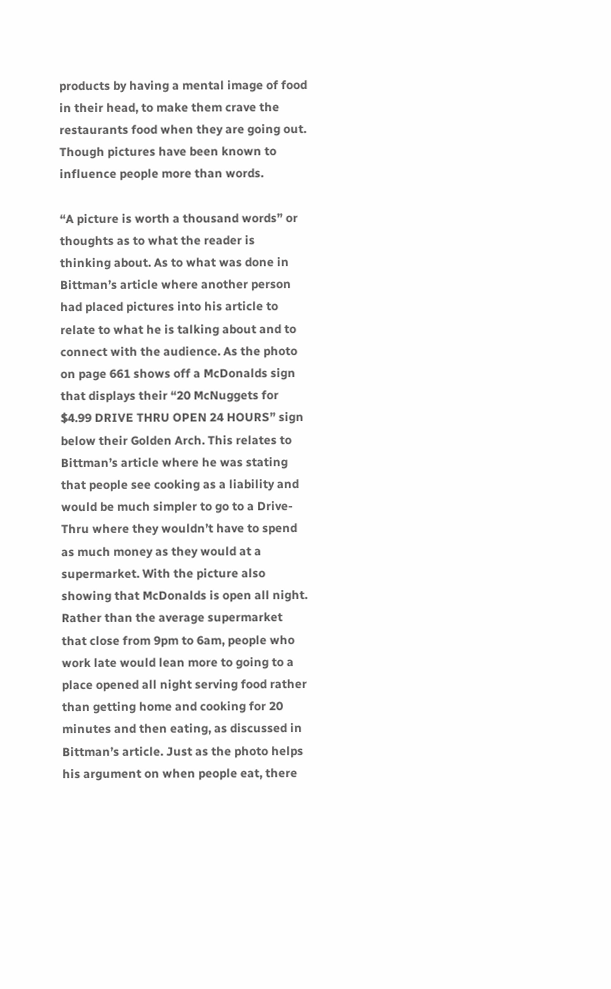products by having a mental image of food in their head, to make them crave the restaurants food when they are going out. Though pictures have been known to influence people more than words.

“A picture is worth a thousand words” or thoughts as to what the reader is thinking about. As to what was done in Bittman’s article where another person had placed pictures into his article to relate to what he is talking about and to connect with the audience. As the photo on page 661 shows off a McDonalds sign that displays their “20 McNuggets for $4.99 DRIVE THRU OPEN 24 HOURS” sign below their Golden Arch. This relates to Bittman’s article where he was stating that people see cooking as a liability and would be much simpler to go to a Drive-Thru where they wouldn’t have to spend as much money as they would at a supermarket. With the picture also showing that McDonalds is open all night. Rather than the average supermarket that close from 9pm to 6am, people who work late would lean more to going to a place opened all night serving food rather than getting home and cooking for 20 minutes and then eating, as discussed in Bittman’s article. Just as the photo helps his argument on when people eat, there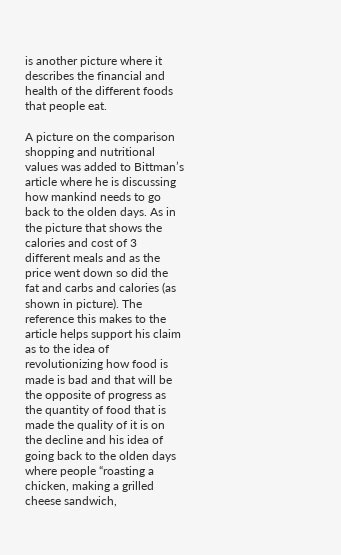is another picture where it describes the financial and health of the different foods that people eat.

A picture on the comparison shopping and nutritional values was added to Bittman’s article where he is discussing how mankind needs to go back to the olden days. As in the picture that shows the calories and cost of 3 different meals and as the price went down so did the fat and carbs and calories (as shown in picture). The reference this makes to the article helps support his claim as to the idea of revolutionizing how food is made is bad and that will be the opposite of progress as the quantity of food that is made the quality of it is on the decline and his idea of going back to the olden days where people “roasting a chicken, making a grilled cheese sandwich,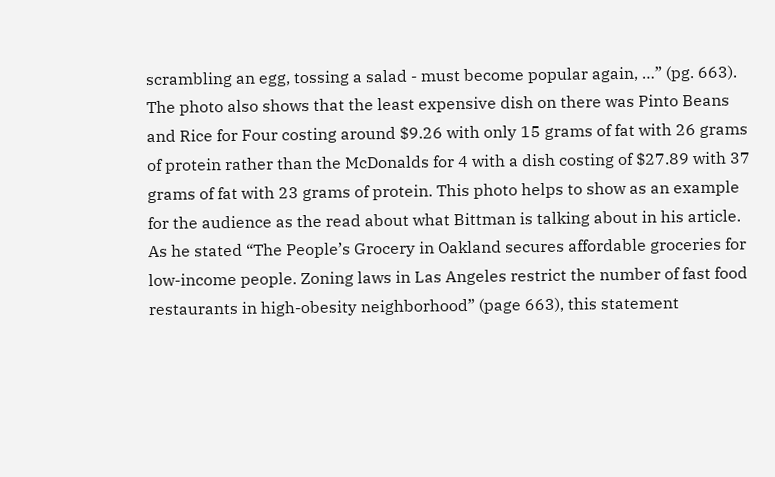scrambling an egg, tossing a salad - must become popular again, …” (pg. 663). The photo also shows that the least expensive dish on there was Pinto Beans and Rice for Four costing around $9.26 with only 15 grams of fat with 26 grams of protein rather than the McDonalds for 4 with a dish costing of $27.89 with 37 grams of fat with 23 grams of protein. This photo helps to show as an example for the audience as the read about what Bittman is talking about in his article. As he stated “The People’s Grocery in Oakland secures affordable groceries for low-income people. Zoning laws in Las Angeles restrict the number of fast food restaurants in high-obesity neighborhood” (page 663), this statement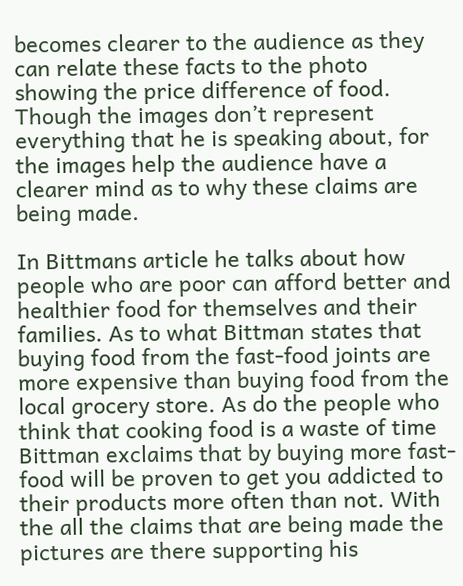becomes clearer to the audience as they can relate these facts to the photo showing the price difference of food. Though the images don’t represent everything that he is speaking about, for the images help the audience have a clearer mind as to why these claims are being made.

In Bittmans article he talks about how people who are poor can afford better and healthier food for themselves and their families. As to what Bittman states that buying food from the fast-food joints are more expensive than buying food from the local grocery store. As do the people who think that cooking food is a waste of time Bittman exclaims that by buying more fast-food will be proven to get you addicted to their products more often than not. With the all the claims that are being made the pictures are there supporting his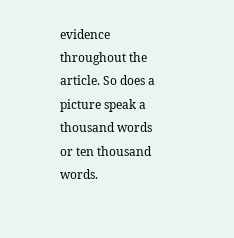evidence throughout the article. So does a picture speak a thousand words or ten thousand words.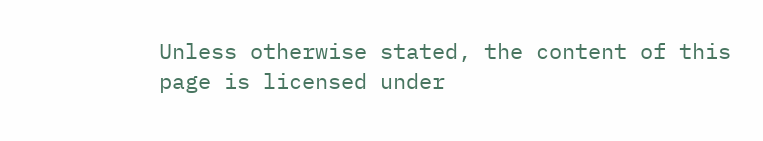Unless otherwise stated, the content of this page is licensed under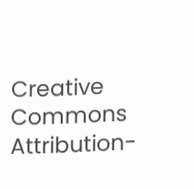Creative Commons Attribution-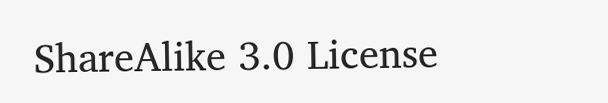ShareAlike 3.0 License